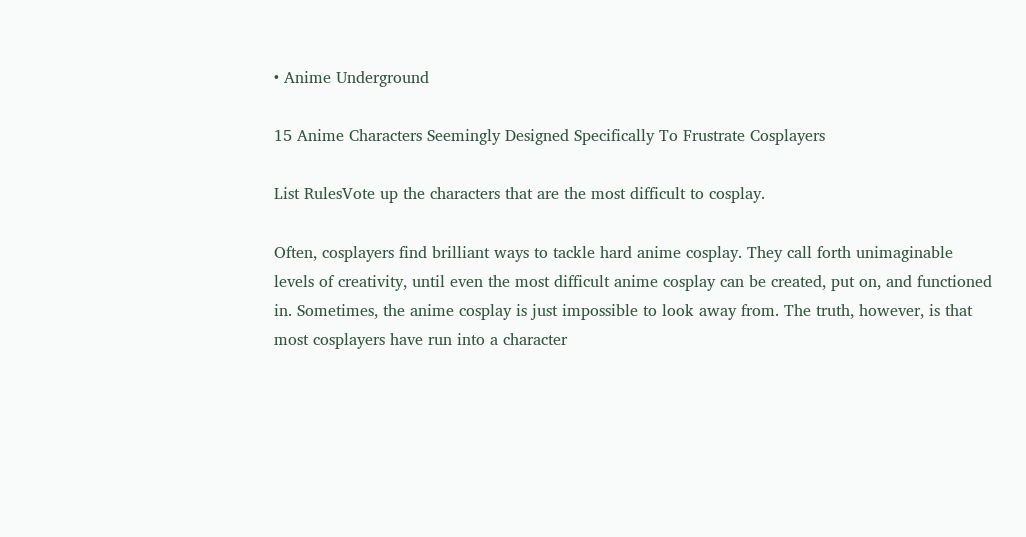• Anime Underground

15 Anime Characters Seemingly Designed Specifically To Frustrate Cosplayers

List RulesVote up the characters that are the most difficult to cosplay.

Often, cosplayers find brilliant ways to tackle hard anime cosplay. They call forth unimaginable levels of creativity, until even the most difficult anime cosplay can be created, put on, and functioned in. Sometimes, the anime cosplay is just impossible to look away from. The truth, however, is that most cosplayers have run into a character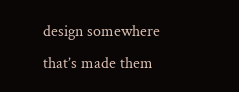design somewhere that’s made them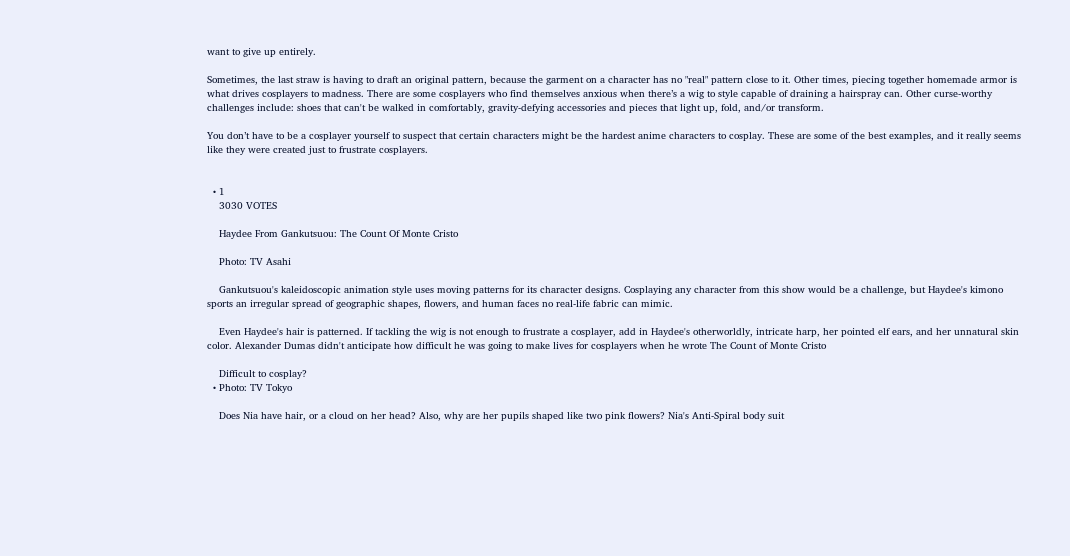want to give up entirely.

Sometimes, the last straw is having to draft an original pattern, because the garment on a character has no "real" pattern close to it. Other times, piecing together homemade armor is what drives cosplayers to madness. There are some cosplayers who find themselves anxious when there’s a wig to style capable of draining a hairspray can. Other curse-worthy challenges include: shoes that can't be walked in comfortably, gravity-defying accessories and pieces that light up, fold, and/or transform.

You don’t have to be a cosplayer yourself to suspect that certain characters might be the hardest anime characters to cosplay. These are some of the best examples, and it really seems like they were created just to frustrate cosplayers.


  • 1
    3030 VOTES

    Haydee From Gankutsuou: The Count Of Monte Cristo

    Photo: TV Asahi

    Gankutsuou's kaleidoscopic animation style uses moving patterns for its character designs. Cosplaying any character from this show would be a challenge, but Haydee's kimono sports an irregular spread of geographic shapes, flowers, and human faces no real-life fabric can mimic.

    Even Haydee's hair is patterned. If tackling the wig is not enough to frustrate a cosplayer, add in Haydee's otherworldly, intricate harp, her pointed elf ears, and her unnatural skin color. Alexander Dumas didn't anticipate how difficult he was going to make lives for cosplayers when he wrote The Count of Monte Cristo

    Difficult to cosplay?
  • Photo: TV Tokyo

    Does Nia have hair, or a cloud on her head? Also, why are her pupils shaped like two pink flowers? Nia's Anti-Spiral body suit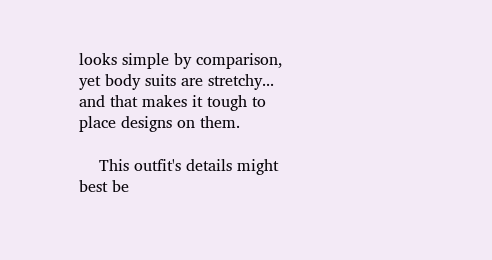looks simple by comparison, yet body suits are stretchy... and that makes it tough to place designs on them.

    This outfit's details might best be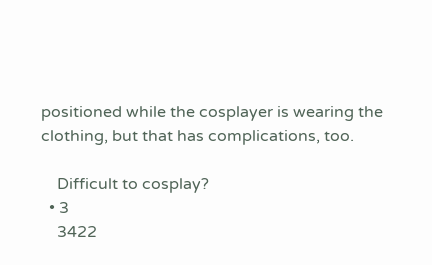positioned while the cosplayer is wearing the clothing, but that has complications, too.

    Difficult to cosplay?
  • 3
    3422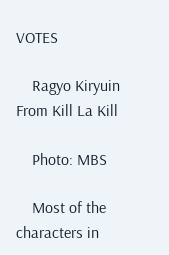VOTES

    Ragyo Kiryuin From Kill La Kill

    Photo: MBS

    Most of the characters in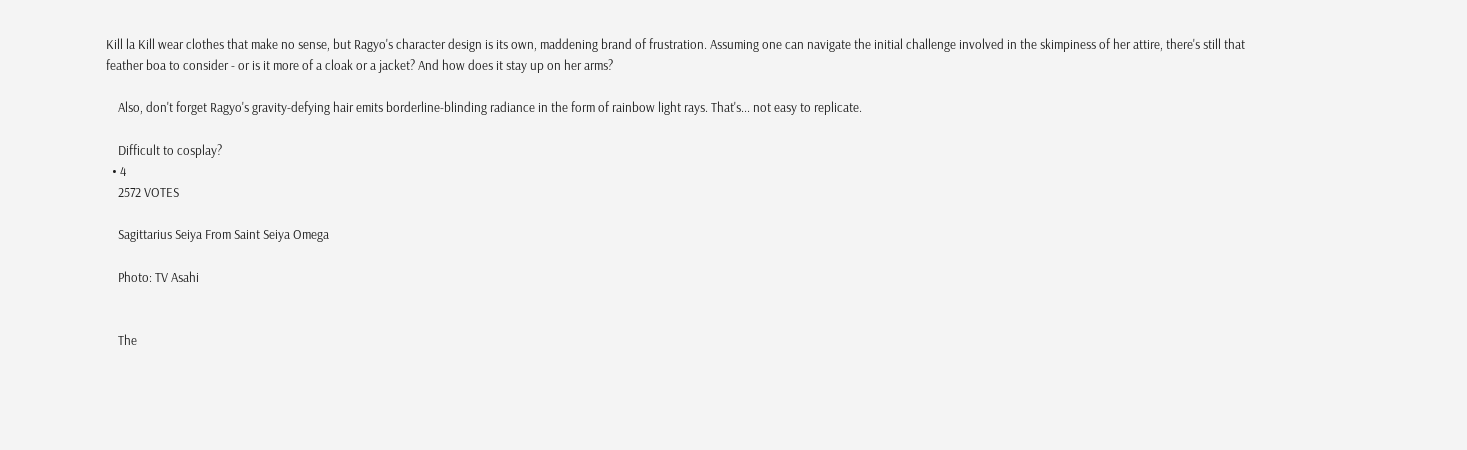Kill la Kill wear clothes that make no sense, but Ragyo's character design is its own, maddening brand of frustration. Assuming one can navigate the initial challenge involved in the skimpiness of her attire, there's still that feather boa to consider - or is it more of a cloak or a jacket? And how does it stay up on her arms?

    Also, don't forget Ragyo's gravity-defying hair emits borderline-blinding radiance in the form of rainbow light rays. That's... not easy to replicate.

    Difficult to cosplay?
  • 4
    2572 VOTES

    Sagittarius Seiya From Saint Seiya Omega

    Photo: TV Asahi


    The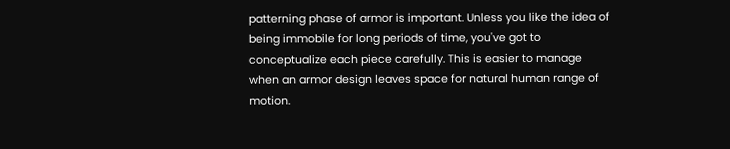patterning phase of armor is important. Unless you like the idea of being immobile for long periods of time, you've got to conceptualize each piece carefully. This is easier to manage when an armor design leaves space for natural human range of motion.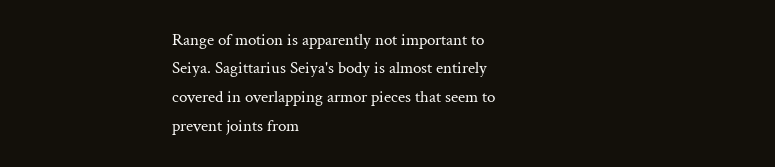Range of motion is apparently not important to Seiya. Sagittarius Seiya's body is almost entirely covered in overlapping armor pieces that seem to prevent joints from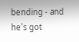bending - and he's got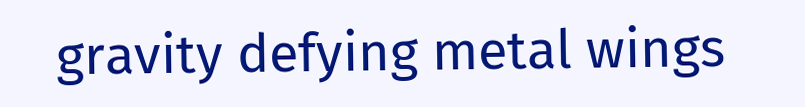gravity defying metal wings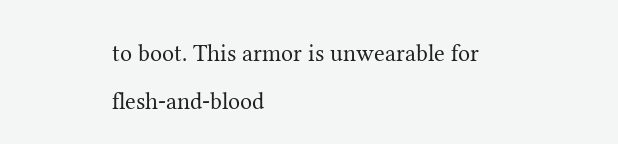to boot. This armor is unwearable for flesh-and-blood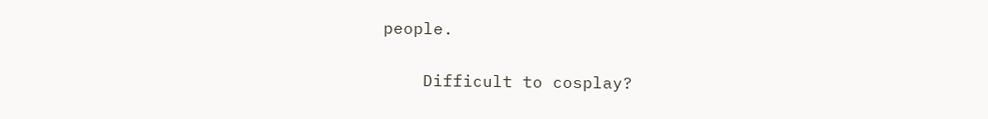people.


    Difficult to cosplay?